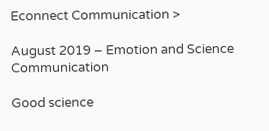Econnect Communication >

August 2019 – Emotion and Science Communication

Good science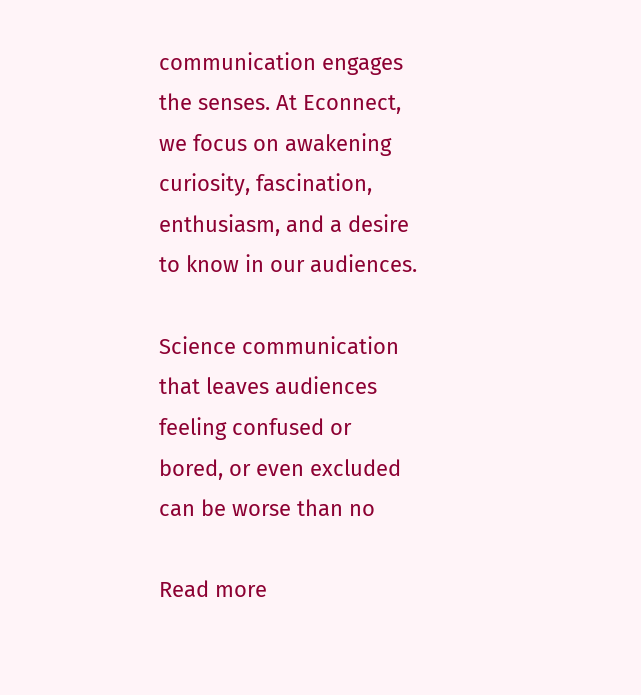communication engages the senses. At Econnect, we focus on awakening curiosity, fascination, enthusiasm, and a desire to know in our audiences.

Science communication that leaves audiences feeling confused or bored, or even excluded can be worse than no

Read more